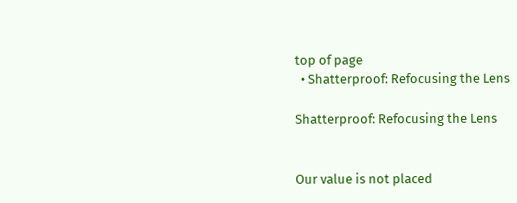top of page
  • Shatterproof: Refocusing the Lens

Shatterproof: Refocusing the Lens


Our value is not placed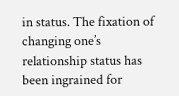in status. The fixation of changing one’s relationship status has been ingrained for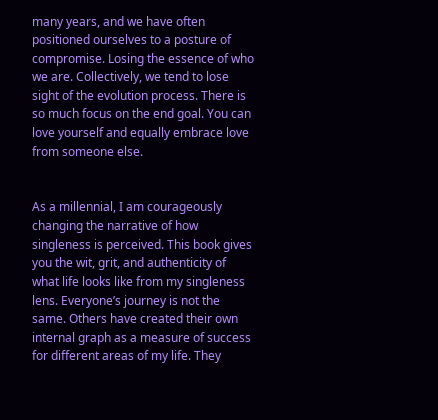many years, and we have often positioned ourselves to a posture of compromise. Losing the essence of who we are. Collectively, we tend to lose sight of the evolution process. There is so much focus on the end goal. You can love yourself and equally embrace love from someone else.


As a millennial, I am courageously changing the narrative of how singleness is perceived. This book gives you the wit, grit, and authenticity of what life looks like from my singleness lens. Everyone’s journey is not the same. Others have created their own internal graph as a measure of success for different areas of my life. They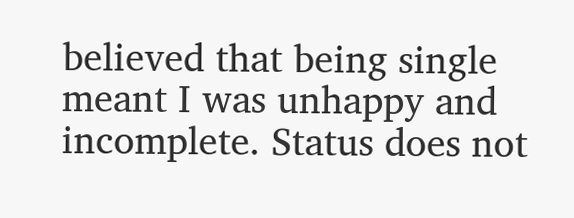believed that being single meant I was unhappy and incomplete. Status does not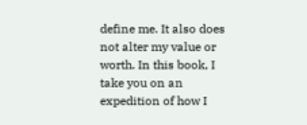define me. It also does not alter my value or worth. In this book, I take you on an expedition of how I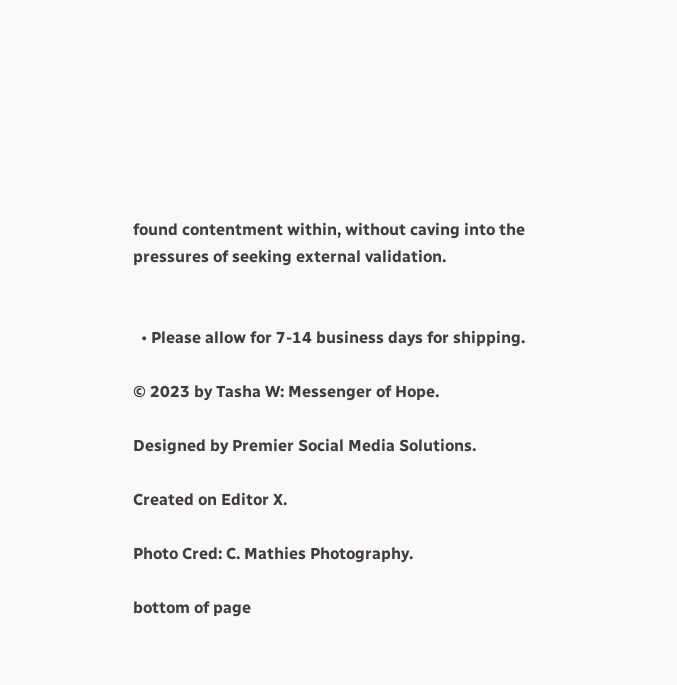found contentment within, without caving into the pressures of seeking external validation.


  • Please allow for 7-14 business days for shipping.

© 2023 by Tasha W: Messenger of Hope.

Designed by Premier Social Media Solutions.

Created on Editor X.

Photo Cred: C. Mathies Photography.

bottom of page